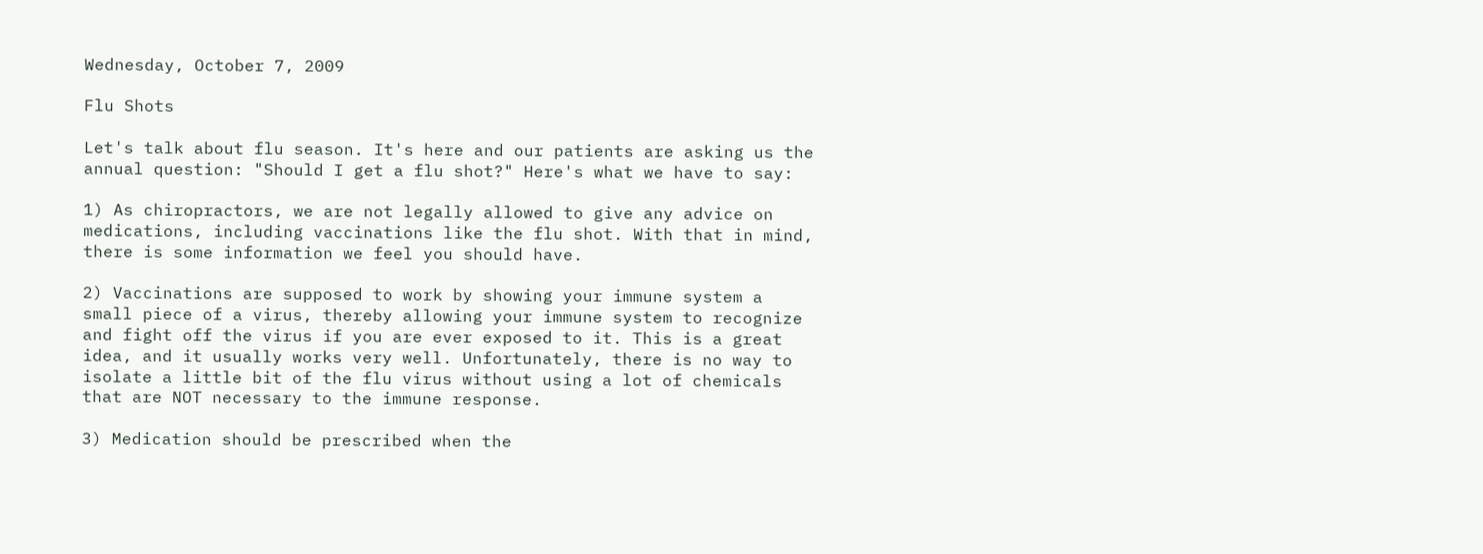Wednesday, October 7, 2009

Flu Shots

Let's talk about flu season. It's here and our patients are asking us the annual question: "Should I get a flu shot?" Here's what we have to say:

1) As chiropractors, we are not legally allowed to give any advice on medications, including vaccinations like the flu shot. With that in mind, there is some information we feel you should have.

2) Vaccinations are supposed to work by showing your immune system a small piece of a virus, thereby allowing your immune system to recognize and fight off the virus if you are ever exposed to it. This is a great idea, and it usually works very well. Unfortunately, there is no way to isolate a little bit of the flu virus without using a lot of chemicals that are NOT necessary to the immune response.

3) Medication should be prescribed when the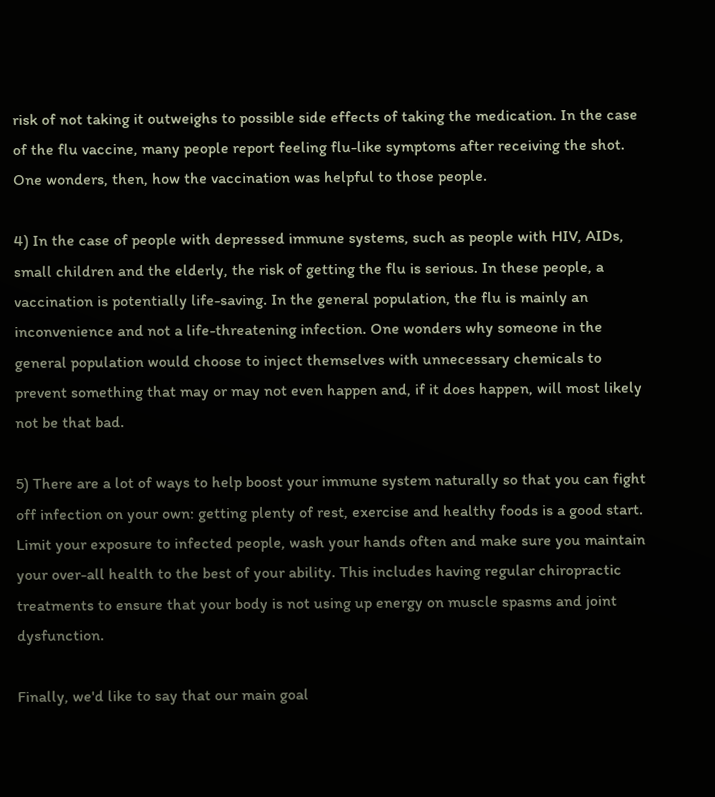risk of not taking it outweighs to possible side effects of taking the medication. In the case of the flu vaccine, many people report feeling flu-like symptoms after receiving the shot. One wonders, then, how the vaccination was helpful to those people.

4) In the case of people with depressed immune systems, such as people with HIV, AIDs, small children and the elderly, the risk of getting the flu is serious. In these people, a vaccination is potentially life-saving. In the general population, the flu is mainly an inconvenience and not a life-threatening infection. One wonders why someone in the general population would choose to inject themselves with unnecessary chemicals to prevent something that may or may not even happen and, if it does happen, will most likely not be that bad.

5) There are a lot of ways to help boost your immune system naturally so that you can fight off infection on your own: getting plenty of rest, exercise and healthy foods is a good start. Limit your exposure to infected people, wash your hands often and make sure you maintain your over-all health to the best of your ability. This includes having regular chiropractic treatments to ensure that your body is not using up energy on muscle spasms and joint dysfunction.

Finally, we'd like to say that our main goal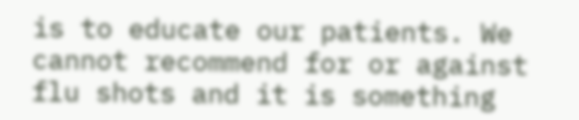is to educate our patients. We cannot recommend for or against flu shots and it is something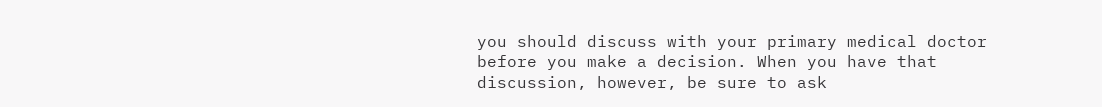you should discuss with your primary medical doctor before you make a decision. When you have that discussion, however, be sure to ask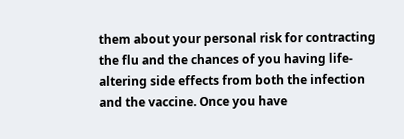them about your personal risk for contracting the flu and the chances of you having life-altering side effects from both the infection and the vaccine. Once you have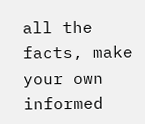all the facts, make your own informed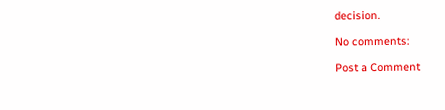decision.

No comments:

Post a Comment